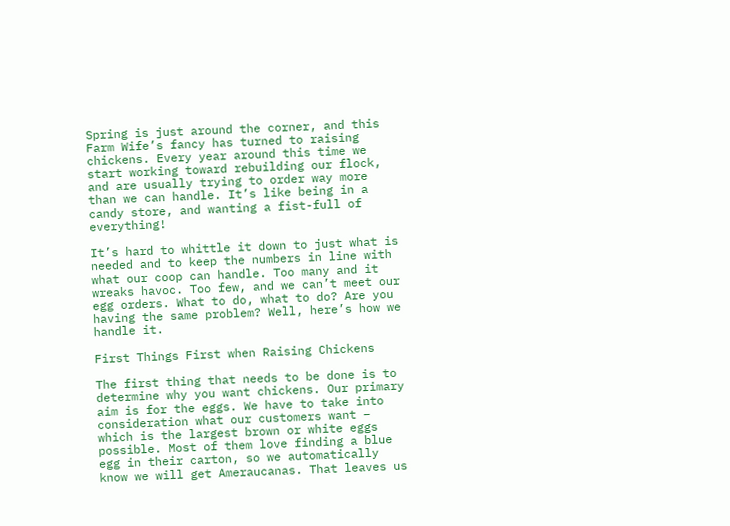Spring is just around the corner, and this Farm Wife’s fancy has turned to raising chickens. Every year around this time we start working toward rebuilding our flock, and are usually trying to order way more than we can handle. It’s like being in a candy store, and wanting a fist-full of everything!

It’s hard to whittle it down to just what is needed and to keep the numbers in line with what our coop can handle. Too many and it wreaks havoc. Too few, and we can’t meet our egg orders. What to do, what to do? Are you having the same problem? Well, here’s how we handle it.

First Things First when Raising Chickens

The first thing that needs to be done is to determine why you want chickens. Our primary aim is for the eggs. We have to take into consideration what our customers want – which is the largest brown or white eggs possible. Most of them love finding a blue egg in their carton, so we automatically know we will get Ameraucanas. That leaves us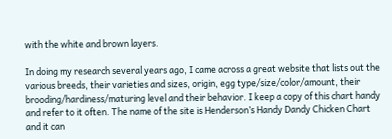with the white and brown layers.

In doing my research several years ago, I came across a great website that lists out the various breeds, their varieties and sizes, origin, egg type/size/color/amount, their brooding/hardiness/maturing level and their behavior. I keep a copy of this chart handy and refer to it often. The name of the site is Henderson’s Handy Dandy Chicken Chart and it can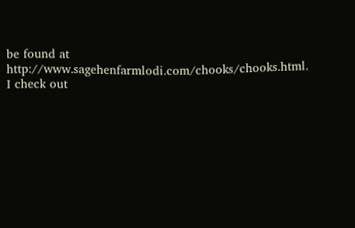be found at http://www.sagehenfarmlodi.com/chooks/chooks.html. I check out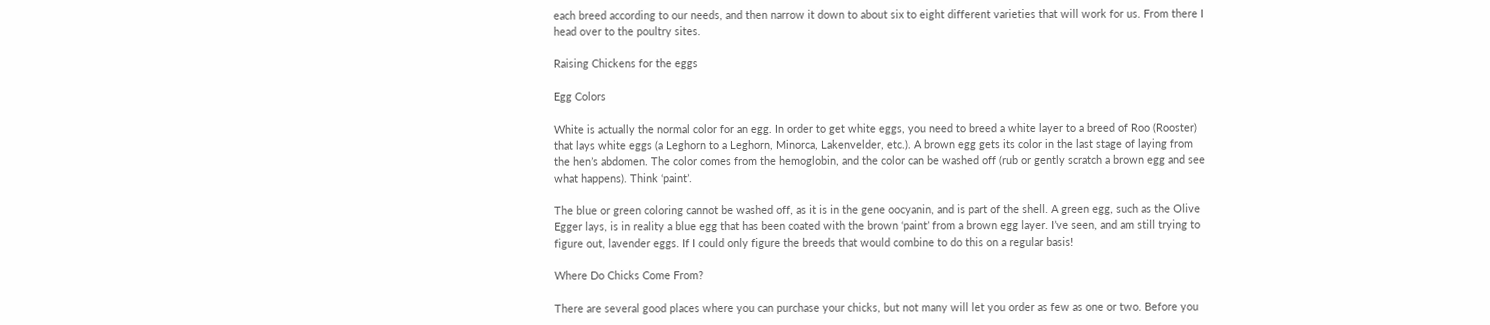each breed according to our needs, and then narrow it down to about six to eight different varieties that will work for us. From there I head over to the poultry sites.

Raising Chickens for the eggs

Egg Colors

White is actually the normal color for an egg. In order to get white eggs, you need to breed a white layer to a breed of Roo (Rooster) that lays white eggs (a Leghorn to a Leghorn, Minorca, Lakenvelder, etc.). A brown egg gets its color in the last stage of laying from the hen’s abdomen. The color comes from the hemoglobin, and the color can be washed off (rub or gently scratch a brown egg and see what happens). Think ‘paint’.

The blue or green coloring cannot be washed off, as it is in the gene oocyanin, and is part of the shell. A green egg, such as the Olive Egger lays, is in reality a blue egg that has been coated with the brown ‘paint’ from a brown egg layer. I’ve seen, and am still trying to figure out, lavender eggs. If I could only figure the breeds that would combine to do this on a regular basis!

Where Do Chicks Come From?

There are several good places where you can purchase your chicks, but not many will let you order as few as one or two. Before you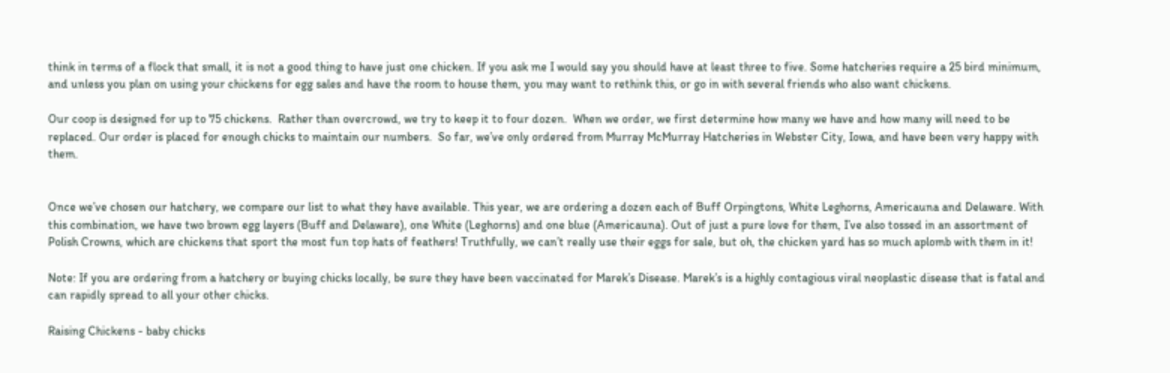think in terms of a flock that small, it is not a good thing to have just one chicken. If you ask me I would say you should have at least three to five. Some hatcheries require a 25 bird minimum, and unless you plan on using your chickens for egg sales and have the room to house them, you may want to rethink this, or go in with several friends who also want chickens.

Our coop is designed for up to 75 chickens.  Rather than overcrowd, we try to keep it to four dozen.  When we order, we first determine how many we have and how many will need to be replaced. Our order is placed for enough chicks to maintain our numbers.  So far, we’ve only ordered from Murray McMurray Hatcheries in Webster City, Iowa, and have been very happy with them.


Once we’ve chosen our hatchery, we compare our list to what they have available. This year, we are ordering a dozen each of Buff Orpingtons, White Leghorns, Americauna and Delaware. With this combination, we have two brown egg layers (Buff and Delaware), one White (Leghorns) and one blue (Americauna). Out of just a pure love for them, I’ve also tossed in an assortment of Polish Crowns, which are chickens that sport the most fun top hats of feathers! Truthfully, we can’t really use their eggs for sale, but oh, the chicken yard has so much aplomb with them in it!

Note: If you are ordering from a hatchery or buying chicks locally, be sure they have been vaccinated for Marek’s Disease. Marek’s is a highly contagious viral neoplastic disease that is fatal and can rapidly spread to all your other chicks.

Raising Chickens - baby chicks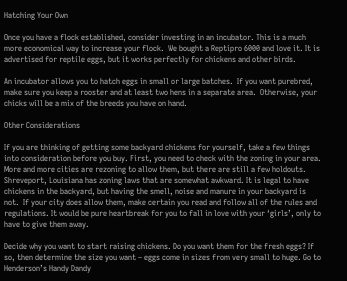Hatching Your Own

Once you have a flock established, consider investing in an incubator. This is a much more economical way to increase your flock.  We bought a Reptipro 6000 and love it. It is advertised for reptile eggs, but it works perfectly for chickens and other birds.

An incubator allows you to hatch eggs in small or large batches.  If you want purebred, make sure you keep a rooster and at least two hens in a separate area.  Otherwise, your chicks will be a mix of the breeds you have on hand.

Other Considerations

If you are thinking of getting some backyard chickens for yourself, take a few things into consideration before you buy. First, you need to check with the zoning in your area. More and more cities are rezoning to allow them, but there are still a few holdouts. Shreveport, Louisiana has zoning laws that are somewhat awkward. It is legal to have chickens in the backyard, but having the smell, noise and manure in your backyard is not.  If your city does allow them, make certain you read and follow all of the rules and regulations. It would be pure heartbreak for you to fall in love with your ‘girls’, only to have to give them away.

Decide why you want to start raising chickens. Do you want them for the fresh eggs? If so, then determine the size you want – eggs come in sizes from very small to huge. Go to Henderson’s Handy Dandy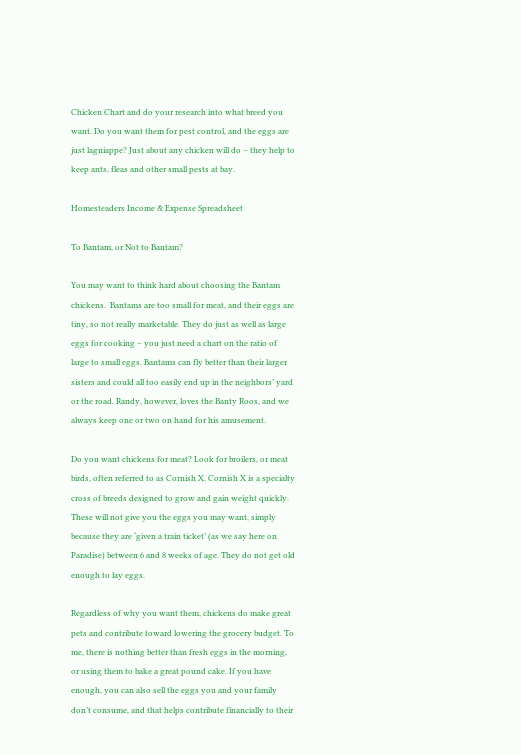Chicken Chart and do your research into what breed you want. Do you want them for pest control, and the eggs are just lagniappe? Just about any chicken will do – they help to keep ants, fleas and other small pests at bay.

Homesteaders Income & Expense Spreadsheet

To Bantam, or Not to Bantam?

You may want to think hard about choosing the Bantam chickens.  Bantams are too small for meat, and their eggs are tiny, so not really marketable. They do just as well as large eggs for cooking – you just need a chart on the ratio of large to small eggs. Bantams can fly better than their larger sisters and could all too easily end up in the neighbors’ yard or the road. Randy, however, loves the Banty Roos, and we always keep one or two on hand for his amusement.

Do you want chickens for meat? Look for broilers, or meat birds, often referred to as Cornish X. Cornish X is a specialty cross of breeds designed to grow and gain weight quickly.  These will not give you the eggs you may want, simply because they are ‘given a train ticket’ (as we say here on Paradise) between 6 and 8 weeks of age. They do not get old enough to lay eggs.

Regardless of why you want them, chickens do make great pets and contribute toward lowering the grocery budget. To me, there is nothing better than fresh eggs in the morning, or using them to bake a great pound cake. If you have enough, you can also sell the eggs you and your family don’t consume, and that helps contribute financially to their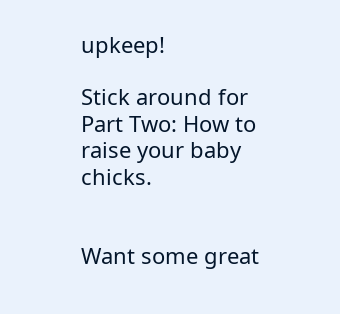upkeep!

Stick around for Part Two: How to raise your baby chicks.


Want some great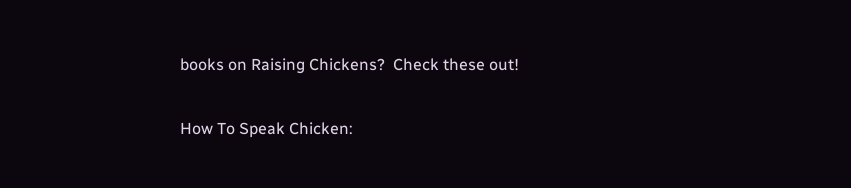books on Raising Chickens?  Check these out!

How To Speak Chicken: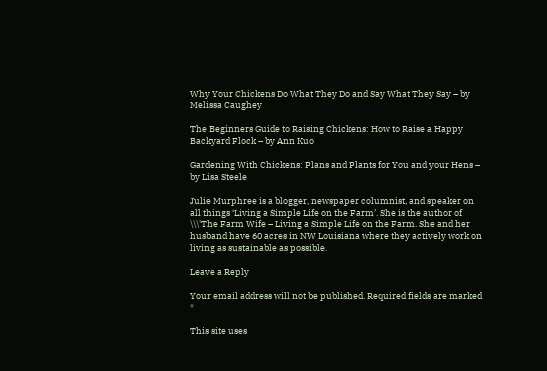Why Your Chickens Do What They Do and Say What They Say – by Melissa Caughey

The Beginners Guide to Raising Chickens: How to Raise a Happy Backyard Flock – by Ann Kuo

Gardening With Chickens: Plans and Plants for You and your Hens – by Lisa Steele

Julie Murphree is a blogger, newspaper columnist, and speaker on all things ‘Living a Simple Life on the Farm’. She is the author of \\\'The Farm Wife – Living a Simple Life on the Farm. She and her husband have 60 acres in NW Louisiana where they actively work on living as sustainable as possible.

Leave a Reply

Your email address will not be published. Required fields are marked *

This site uses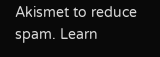Akismet to reduce spam. Learn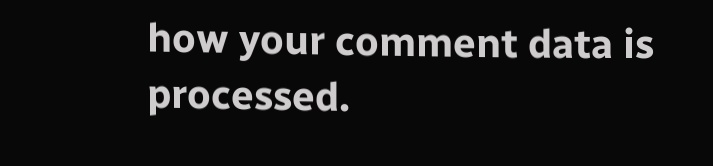how your comment data is processed.